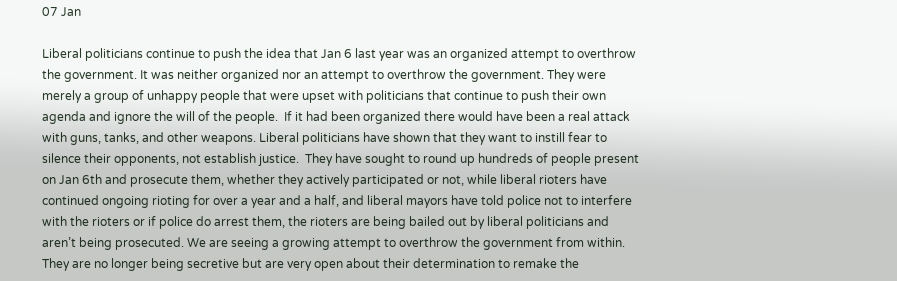07 Jan

Liberal politicians continue to push the idea that Jan 6 last year was an organized attempt to overthrow the government. It was neither organized nor an attempt to overthrow the government. They were merely a group of unhappy people that were upset with politicians that continue to push their own agenda and ignore the will of the people.  If it had been organized there would have been a real attack with guns, tanks, and other weapons. Liberal politicians have shown that they want to instill fear to silence their opponents, not establish justice.  They have sought to round up hundreds of people present on Jan 6th and prosecute them, whether they actively participated or not, while liberal rioters have continued ongoing rioting for over a year and a half, and liberal mayors have told police not to interfere with the rioters or if police do arrest them, the rioters are being bailed out by liberal politicians and aren’t being prosecuted. We are seeing a growing attempt to overthrow the government from within. They are no longer being secretive but are very open about their determination to remake the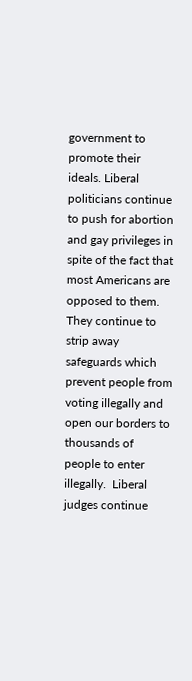government to promote their ideals. Liberal politicians continue to push for abortion and gay privileges in spite of the fact that most Americans are opposed to them. They continue to strip away safeguards which prevent people from voting illegally and open our borders to thousands of people to enter illegally.  Liberal judges continue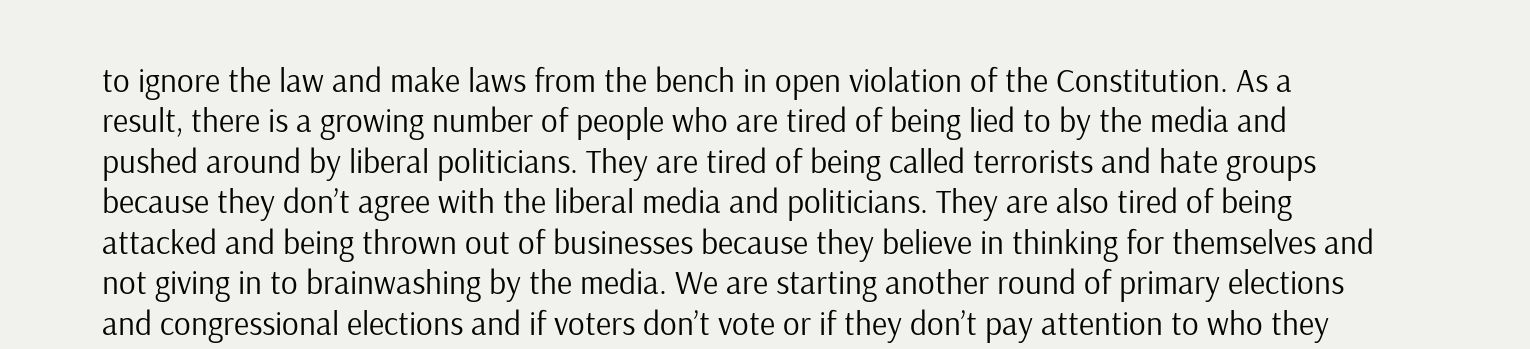to ignore the law and make laws from the bench in open violation of the Constitution. As a result, there is a growing number of people who are tired of being lied to by the media and pushed around by liberal politicians. They are tired of being called terrorists and hate groups because they don’t agree with the liberal media and politicians. They are also tired of being attacked and being thrown out of businesses because they believe in thinking for themselves and not giving in to brainwashing by the media. We are starting another round of primary elections and congressional elections and if voters don’t vote or if they don’t pay attention to who they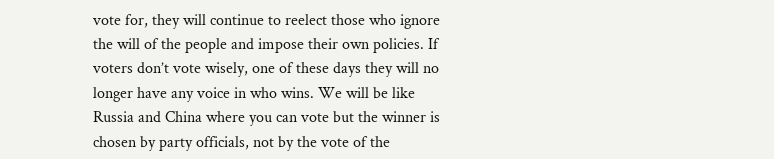vote for, they will continue to reelect those who ignore the will of the people and impose their own policies. If voters don’t vote wisely, one of these days they will no longer have any voice in who wins. We will be like Russia and China where you can vote but the winner is chosen by party officials, not by the vote of the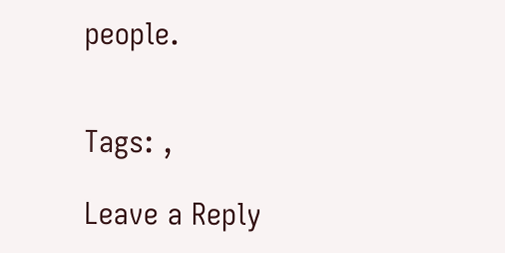people.


Tags: ,

Leave a Reply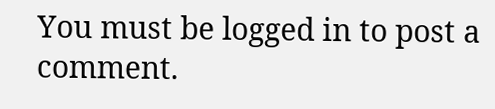You must be logged in to post a comment.